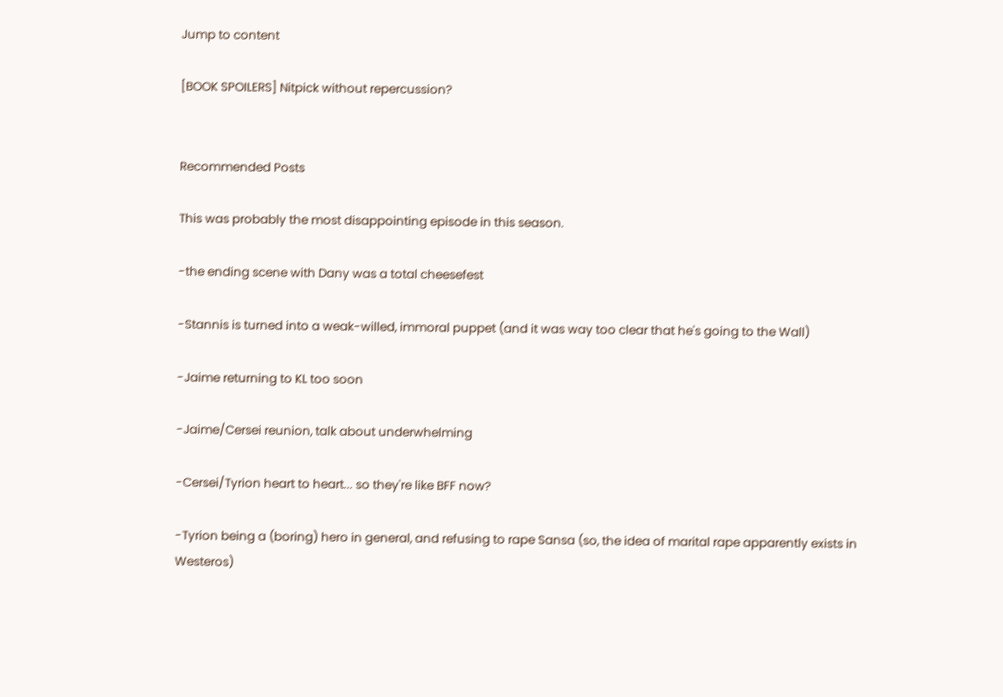Jump to content

[BOOK SPOILERS] Nitpick without repercussion?


Recommended Posts

This was probably the most disappointing episode in this season.

-the ending scene with Dany was a total cheesefest

-Stannis is turned into a weak-willed, immoral puppet (and it was way too clear that he's going to the Wall)

-Jaime returning to KL too soon

-Jaime/Cersei reunion, talk about underwhelming

-Cersei/Tyrion heart to heart... so they're like BFF now?

-Tyrion being a (boring) hero in general, and refusing to rape Sansa (so, the idea of marital rape apparently exists in Westeros)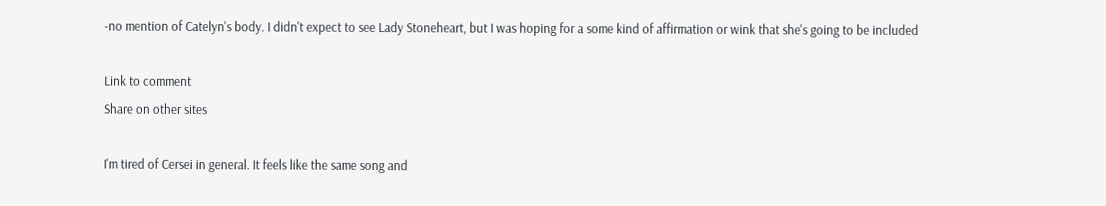-no mention of Catelyn's body. I didn't expect to see Lady Stoneheart, but I was hoping for a some kind of affirmation or wink that she's going to be included

Link to comment
Share on other sites

I'm tired of Cersei in general. It feels like the same song and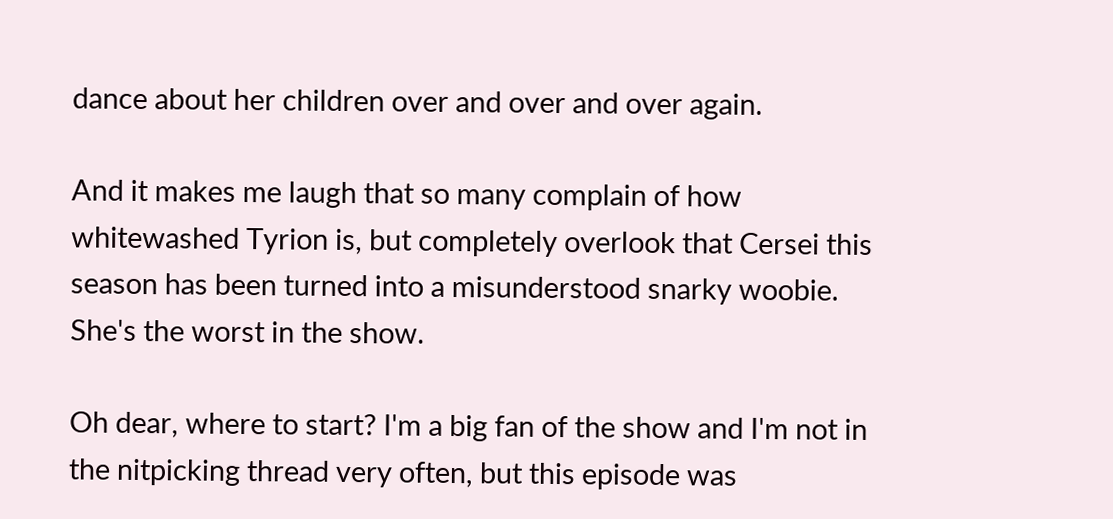dance about her children over and over and over again.

And it makes me laugh that so many complain of how whitewashed Tyrion is, but completely overlook that Cersei this season has been turned into a misunderstood snarky woobie. She's the worst in the show.

Oh dear, where to start? I'm a big fan of the show and I'm not in the nitpicking thread very often, but this episode was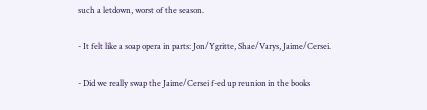such a letdown, worst of the season.

- It felt like a soap opera in parts: Jon/Ygritte, Shae/Varys, Jaime/Cersei.

- Did we really swap the Jaime/Cersei f-ed up reunion in the books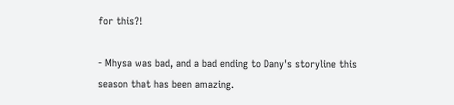for this?!

- Mhysa was bad, and a bad ending to Dany's storyline this season that has been amazing.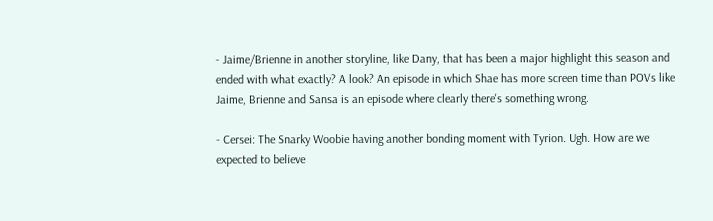- Jaime/Brienne in another storyline, like Dany, that has been a major highlight this season and ended with what exactly? A look? An episode in which Shae has more screen time than POVs like Jaime, Brienne and Sansa is an episode where clearly there's something wrong.

- Cersei: The Snarky Woobie having another bonding moment with Tyrion. Ugh. How are we expected to believe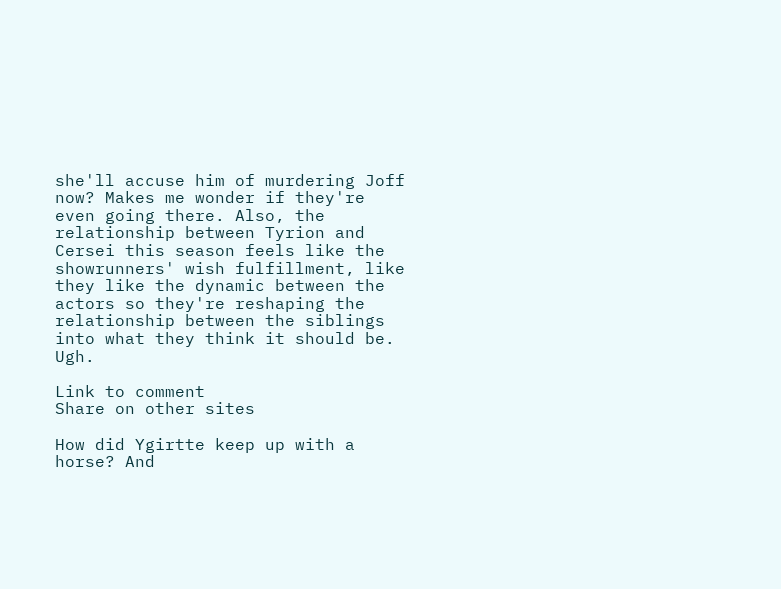she'll accuse him of murdering Joff now? Makes me wonder if they're even going there. Also, the relationship between Tyrion and Cersei this season feels like the showrunners' wish fulfillment, like they like the dynamic between the actors so they're reshaping the relationship between the siblings into what they think it should be. Ugh.

Link to comment
Share on other sites

How did Ygirtte keep up with a horse? And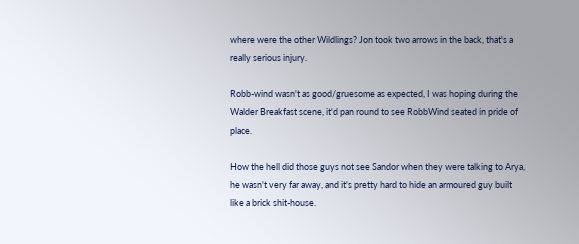where were the other Wildlings? Jon took two arrows in the back, that's a really serious injury.

Robb-wind wasn't as good/gruesome as expected, I was hoping during the Walder Breakfast scene, it'd pan round to see RobbWind seated in pride of place.

How the hell did those guys not see Sandor when they were talking to Arya, he wasn't very far away, and it's pretty hard to hide an armoured guy built like a brick shit-house.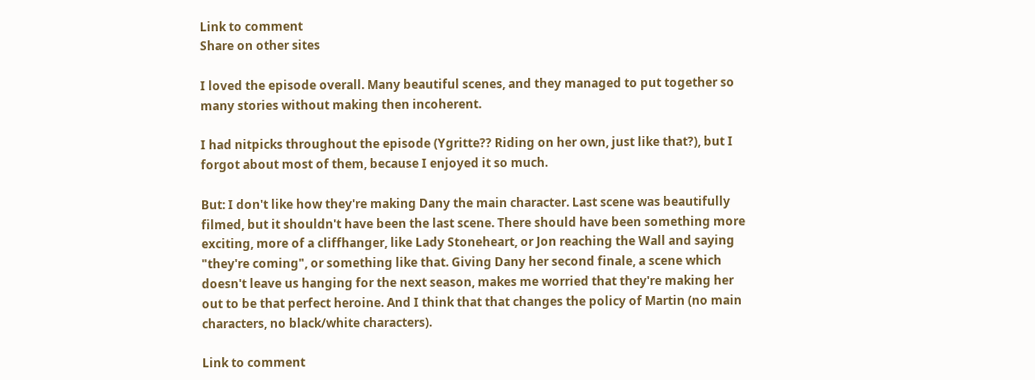Link to comment
Share on other sites

I loved the episode overall. Many beautiful scenes, and they managed to put together so many stories without making then incoherent.

I had nitpicks throughout the episode (Ygritte?? Riding on her own, just like that?), but I forgot about most of them, because I enjoyed it so much.

But: I don't like how they're making Dany the main character. Last scene was beautifully filmed, but it shouldn't have been the last scene. There should have been something more exciting, more of a cliffhanger, like Lady Stoneheart, or Jon reaching the Wall and saying "they're coming", or something like that. Giving Dany her second finale, a scene which doesn't leave us hanging for the next season, makes me worried that they're making her out to be that perfect heroine. And I think that that changes the policy of Martin (no main characters, no black/white characters).

Link to comment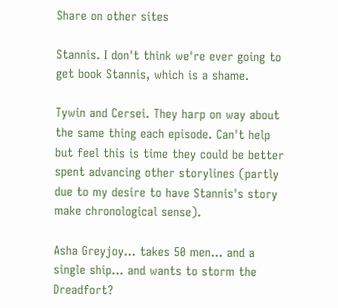Share on other sites

Stannis. I don't think we're ever going to get book Stannis, which is a shame.

Tywin and Cersei. They harp on way about the same thing each episode. Can't help but feel this is time they could be better spent advancing other storylines (partly due to my desire to have Stannis's story make chronological sense).

Asha Greyjoy... takes 50 men... and a single ship... and wants to storm the Dreadfort?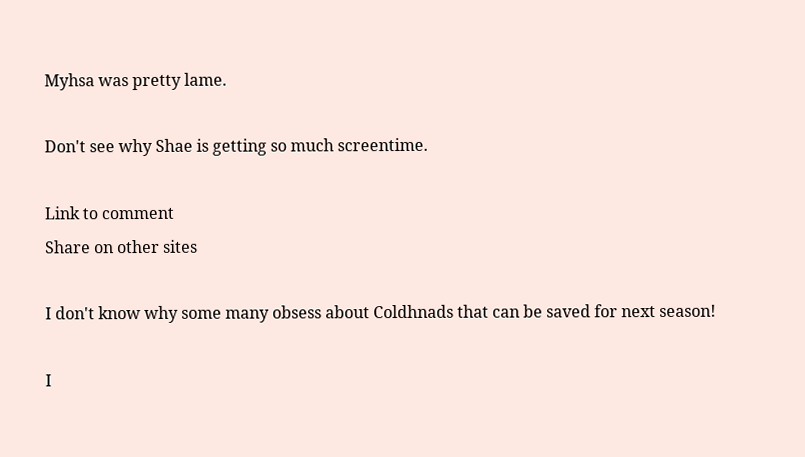Myhsa was pretty lame.

Don't see why Shae is getting so much screentime.

Link to comment
Share on other sites

I don't know why some many obsess about Coldhnads that can be saved for next season!

I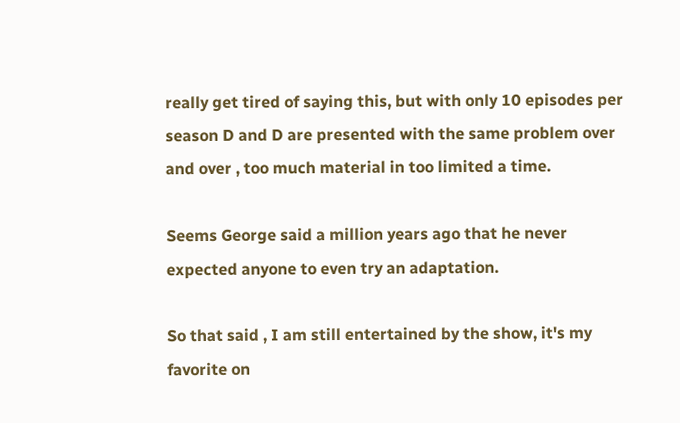really get tired of saying this, but with only 10 episodes per season D and D are presented with the same problem over and over , too much material in too limited a time.

Seems George said a million years ago that he never expected anyone to even try an adaptation.

So that said , I am still entertained by the show, it's my favorite on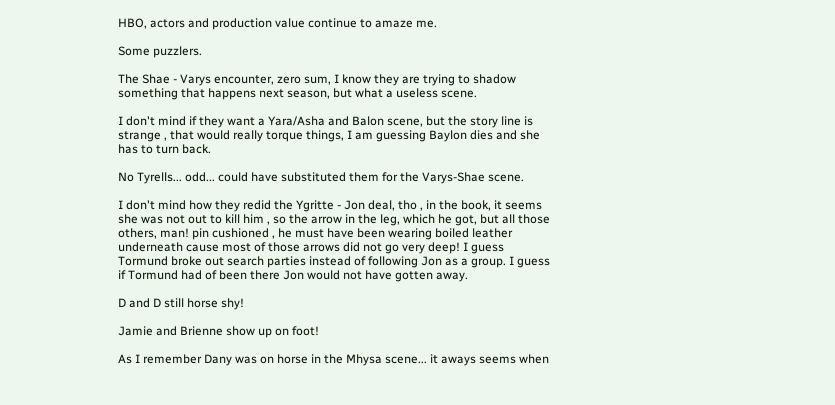HBO, actors and production value continue to amaze me.

Some puzzlers.

The Shae - Varys encounter, zero sum, I know they are trying to shadow something that happens next season, but what a useless scene.

I don't mind if they want a Yara/Asha and Balon scene, but the story line is strange , that would really torque things, I am guessing Baylon dies and she has to turn back.

No Tyrells... odd... could have substituted them for the Varys-Shae scene.

I don't mind how they redid the Ygritte - Jon deal, tho , in the book, it seems she was not out to kill him , so the arrow in the leg, which he got, but all those others, man! pin cushioned , he must have been wearing boiled leather underneath cause most of those arrows did not go very deep! I guess Tormund broke out search parties instead of following Jon as a group. I guess if Tormund had of been there Jon would not have gotten away.

D and D still horse shy!

Jamie and Brienne show up on foot!

As I remember Dany was on horse in the Mhysa scene... it aways seems when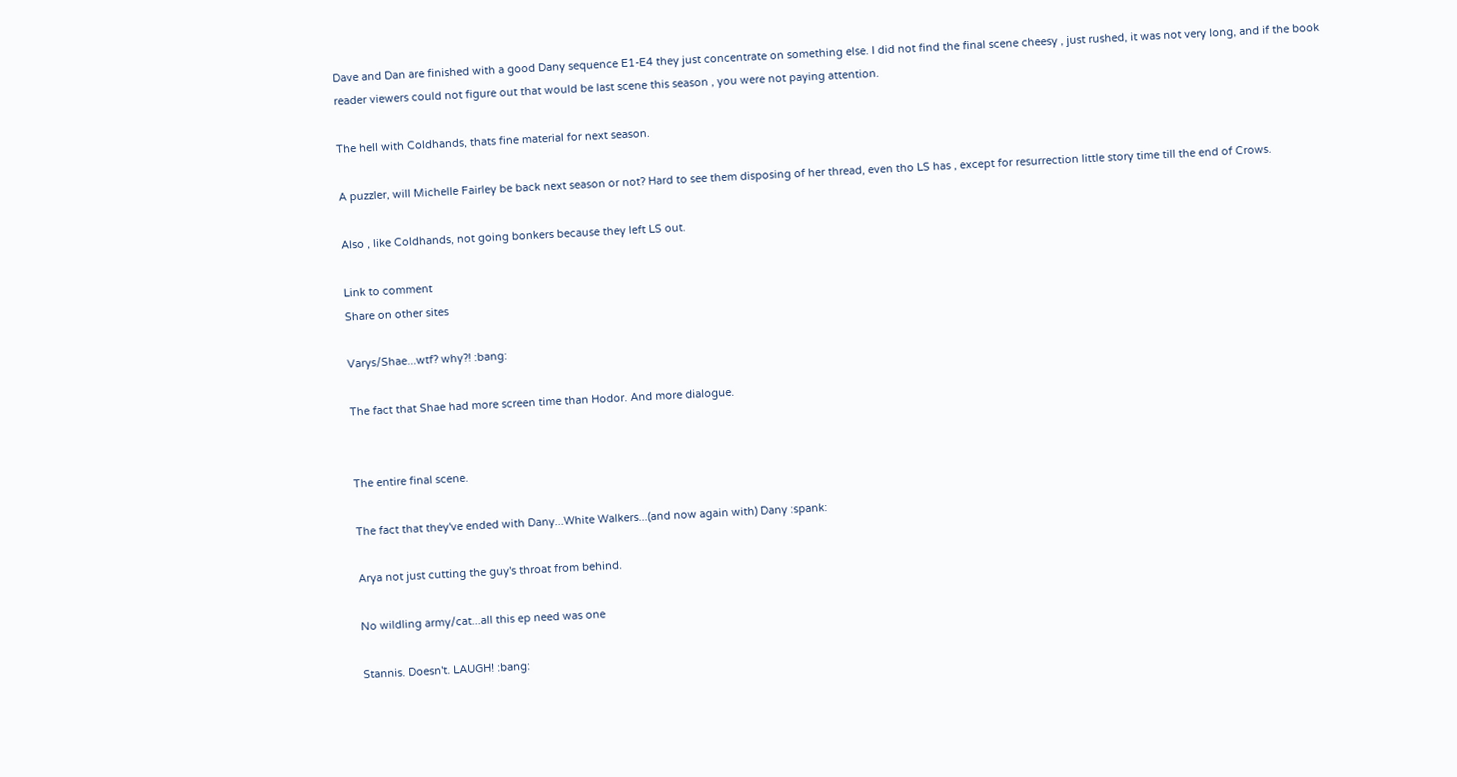Dave and Dan are finished with a good Dany sequence E1-E4 they just concentrate on something else. I did not find the final scene cheesy , just rushed, it was not very long, and if the book reader viewers could not figure out that would be last scene this season , you were not paying attention.

The hell with Coldhands, thats fine material for next season.

A puzzler, will Michelle Fairley be back next season or not? Hard to see them disposing of her thread, even tho LS has , except for resurrection little story time till the end of Crows.

Also , like Coldhands, not going bonkers because they left LS out.

Link to comment
Share on other sites

Varys/Shae...wtf? why?! :bang:

The fact that Shae had more screen time than Hodor. And more dialogue.


The entire final scene.

The fact that they've ended with Dany...White Walkers...(and now again with) Dany :spank:

Arya not just cutting the guy's throat from behind.

No wildling army/cat...all this ep need was one

Stannis. Doesn't. LAUGH! :bang: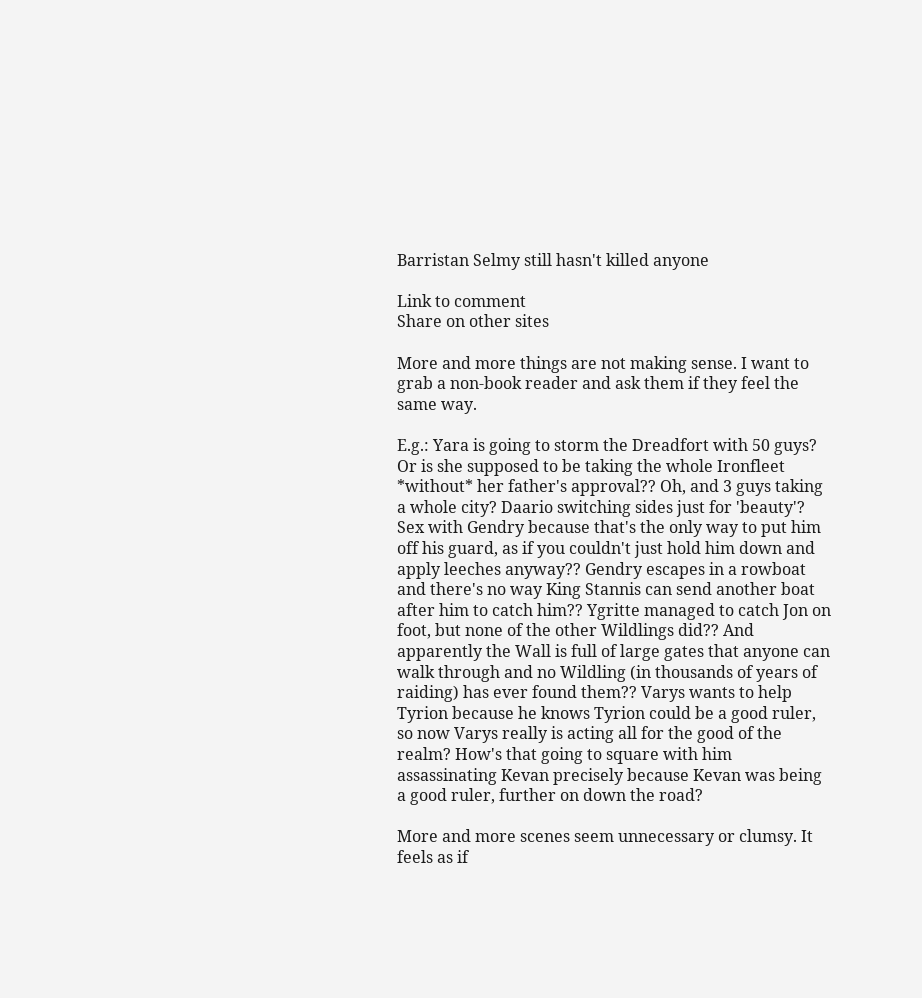Barristan Selmy still hasn't killed anyone

Link to comment
Share on other sites

More and more things are not making sense. I want to grab a non-book reader and ask them if they feel the same way.

E.g.: Yara is going to storm the Dreadfort with 50 guys? Or is she supposed to be taking the whole Ironfleet *without* her father's approval?? Oh, and 3 guys taking a whole city? Daario switching sides just for 'beauty'? Sex with Gendry because that's the only way to put him off his guard, as if you couldn't just hold him down and apply leeches anyway?? Gendry escapes in a rowboat and there's no way King Stannis can send another boat after him to catch him?? Ygritte managed to catch Jon on foot, but none of the other Wildlings did?? And apparently the Wall is full of large gates that anyone can walk through and no Wildling (in thousands of years of raiding) has ever found them?? Varys wants to help Tyrion because he knows Tyrion could be a good ruler, so now Varys really is acting all for the good of the realm? How's that going to square with him assassinating Kevan precisely because Kevan was being a good ruler, further on down the road?

More and more scenes seem unnecessary or clumsy. It feels as if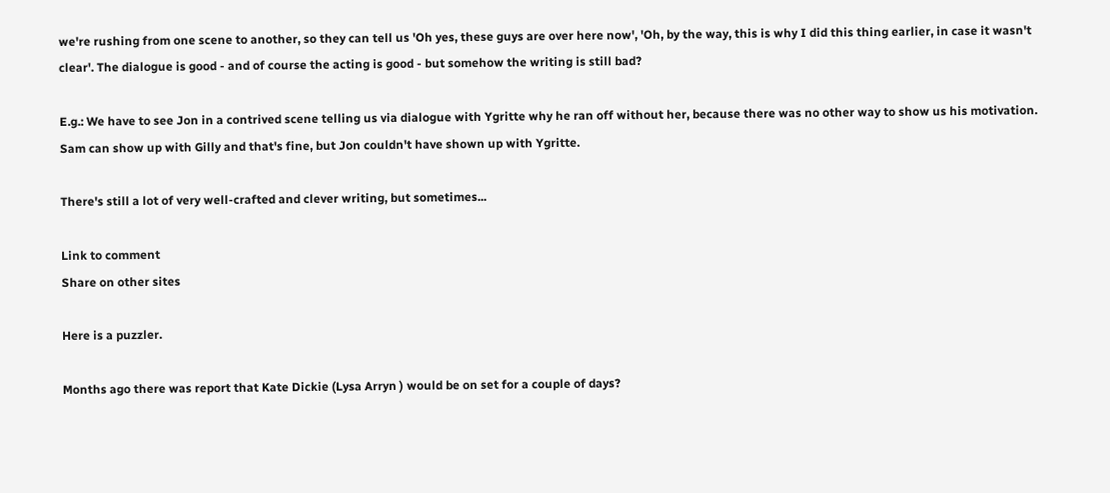we're rushing from one scene to another, so they can tell us 'Oh yes, these guys are over here now', 'Oh, by the way, this is why I did this thing earlier, in case it wasn't clear'. The dialogue is good - and of course the acting is good - but somehow the writing is still bad?

E.g.: We have to see Jon in a contrived scene telling us via dialogue with Ygritte why he ran off without her, because there was no other way to show us his motivation. Sam can show up with Gilly and that's fine, but Jon couldn't have shown up with Ygritte.

There's still a lot of very well-crafted and clever writing, but sometimes...

Link to comment
Share on other sites

Here is a puzzler.

Months ago there was report that Kate Dickie (Lysa Arryn ) would be on set for a couple of days?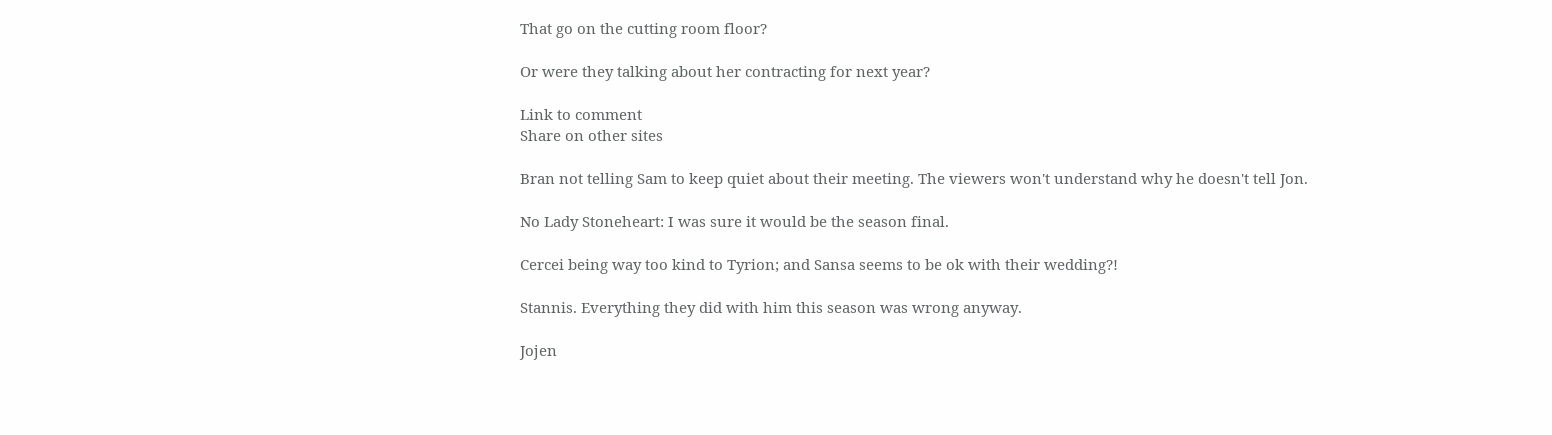That go on the cutting room floor?

Or were they talking about her contracting for next year?

Link to comment
Share on other sites

Bran not telling Sam to keep quiet about their meeting. The viewers won't understand why he doesn't tell Jon.

No Lady Stoneheart: I was sure it would be the season final.

Cercei being way too kind to Tyrion; and Sansa seems to be ok with their wedding?!

Stannis. Everything they did with him this season was wrong anyway.

Jojen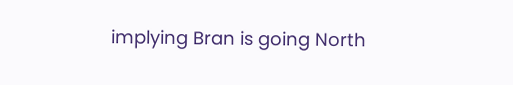implying Bran is going North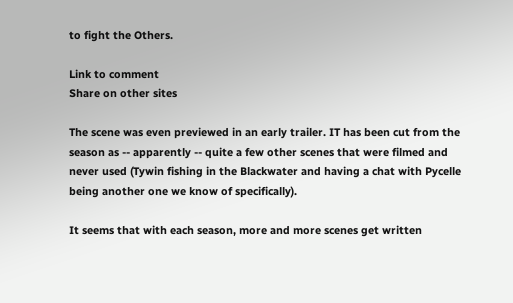to fight the Others.

Link to comment
Share on other sites

The scene was even previewed in an early trailer. IT has been cut from the season as -- apparently -- quite a few other scenes that were filmed and never used (Tywin fishing in the Blackwater and having a chat with Pycelle being another one we know of specifically).

It seems that with each season, more and more scenes get written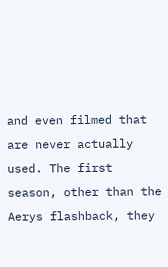and even filmed that are never actually used. The first season, other than the Aerys flashback, they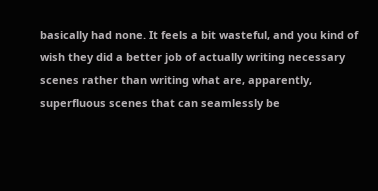basically had none. It feels a bit wasteful, and you kind of wish they did a better job of actually writing necessary scenes rather than writing what are, apparently, superfluous scenes that can seamlessly be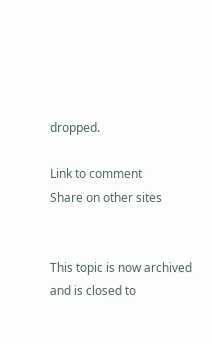dropped.

Link to comment
Share on other sites


This topic is now archived and is closed to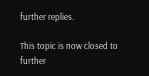further replies.

This topic is now closed to further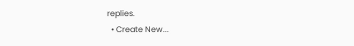replies.
  • Create New...